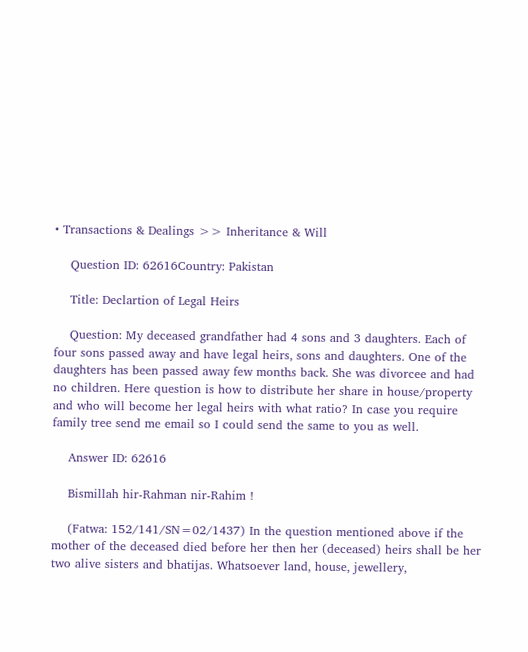• Transactions & Dealings >> Inheritance & Will

    Question ID: 62616Country: Pakistan

    Title: Declartion of Legal Heirs

    Question: My deceased grandfather had 4 sons and 3 daughters. Each of four sons passed away and have legal heirs, sons and daughters. One of the daughters has been passed away few months back. She was divorcee and had no children. Here question is how to distribute her share in house/property and who will become her legal heirs with what ratio? In case you require family tree send me email so I could send the same to you as well.

    Answer ID: 62616

    Bismillah hir-Rahman nir-Rahim !

    (Fatwa: 152/141/SN=02/1437) In the question mentioned above if the mother of the deceased died before her then her (deceased) heirs shall be her two alive sisters and bhatijas. Whatsoever land, house, jewellery,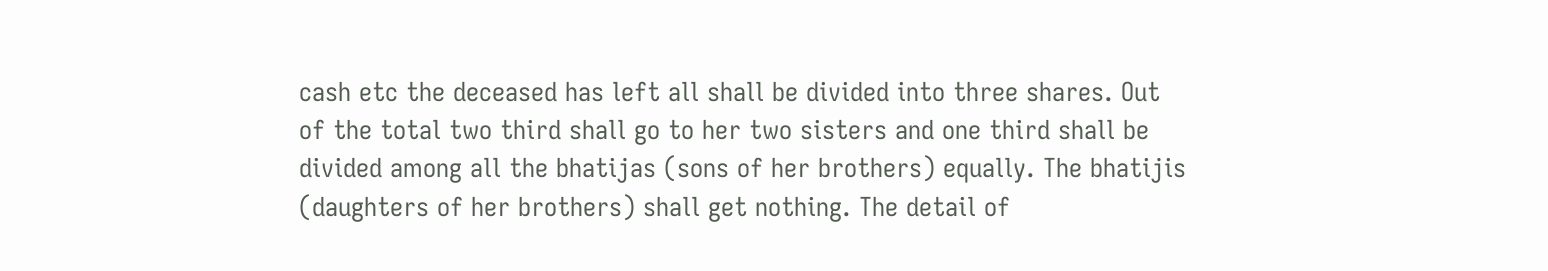cash etc the deceased has left all shall be divided into three shares. Out of the total two third shall go to her two sisters and one third shall be divided among all the bhatijas (sons of her brothers) equally. The bhatijis (daughters of her brothers) shall get nothing. The detail of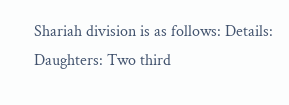Shariah division is as follows: Details: Daughters: Two third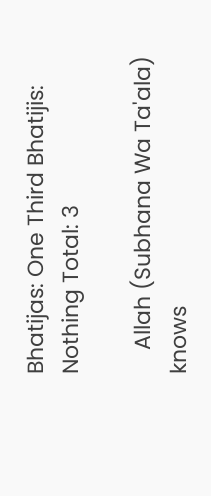Bhatijas: One Third Bhatijis: Nothing Total: 3

    Allah (Subhana Wa Ta'ala) knows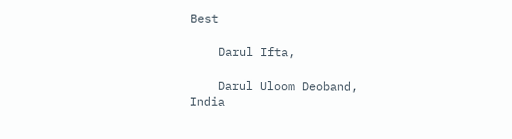Best

    Darul Ifta,

    Darul Uloom Deoband, India